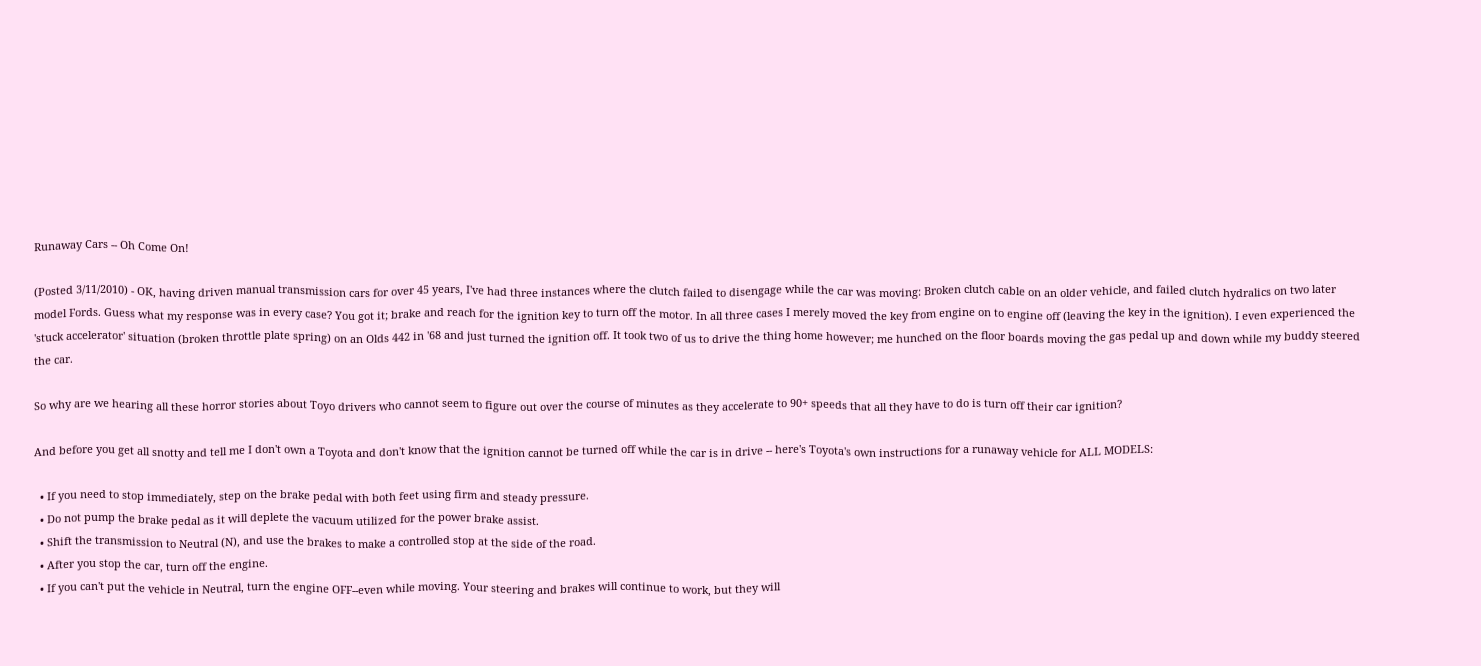Runaway Cars -- Oh Come On!

(Posted 3/11/2010) - OK, having driven manual transmission cars for over 45 years, I've had three instances where the clutch failed to disengage while the car was moving: Broken clutch cable on an older vehicle, and failed clutch hydralics on two later model Fords. Guess what my response was in every case? You got it; brake and reach for the ignition key to turn off the motor. In all three cases I merely moved the key from engine on to engine off (leaving the key in the ignition). I even experienced the 'stuck accelerator' situation (broken throttle plate spring) on an Olds 442 in '68 and just turned the ignition off. It took two of us to drive the thing home however; me hunched on the floor boards moving the gas pedal up and down while my buddy steered the car.

So why are we hearing all these horror stories about Toyo drivers who cannot seem to figure out over the course of minutes as they accelerate to 90+ speeds that all they have to do is turn off their car ignition?

And before you get all snotty and tell me I don't own a Toyota and don't know that the ignition cannot be turned off while the car is in drive -- here's Toyota's own instructions for a runaway vehicle for ALL MODELS:

  • If you need to stop immediately, step on the brake pedal with both feet using firm and steady pressure.
  • Do not pump the brake pedal as it will deplete the vacuum utilized for the power brake assist.
  • Shift the transmission to Neutral (N), and use the brakes to make a controlled stop at the side of the road.
  • After you stop the car, turn off the engine.
  • If you can't put the vehicle in Neutral, turn the engine OFF--even while moving. Your steering and brakes will continue to work, but they will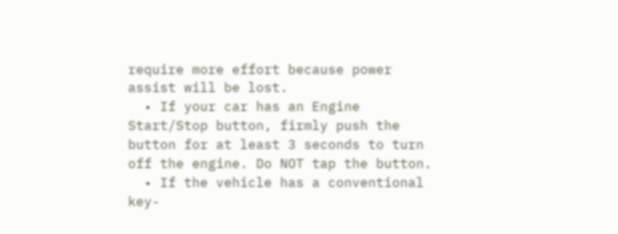require more effort because power assist will be lost.
  • If your car has an Engine Start/Stop button, firmly push the button for at least 3 seconds to turn off the engine. Do NOT tap the button.
  • If the vehicle has a conventional key-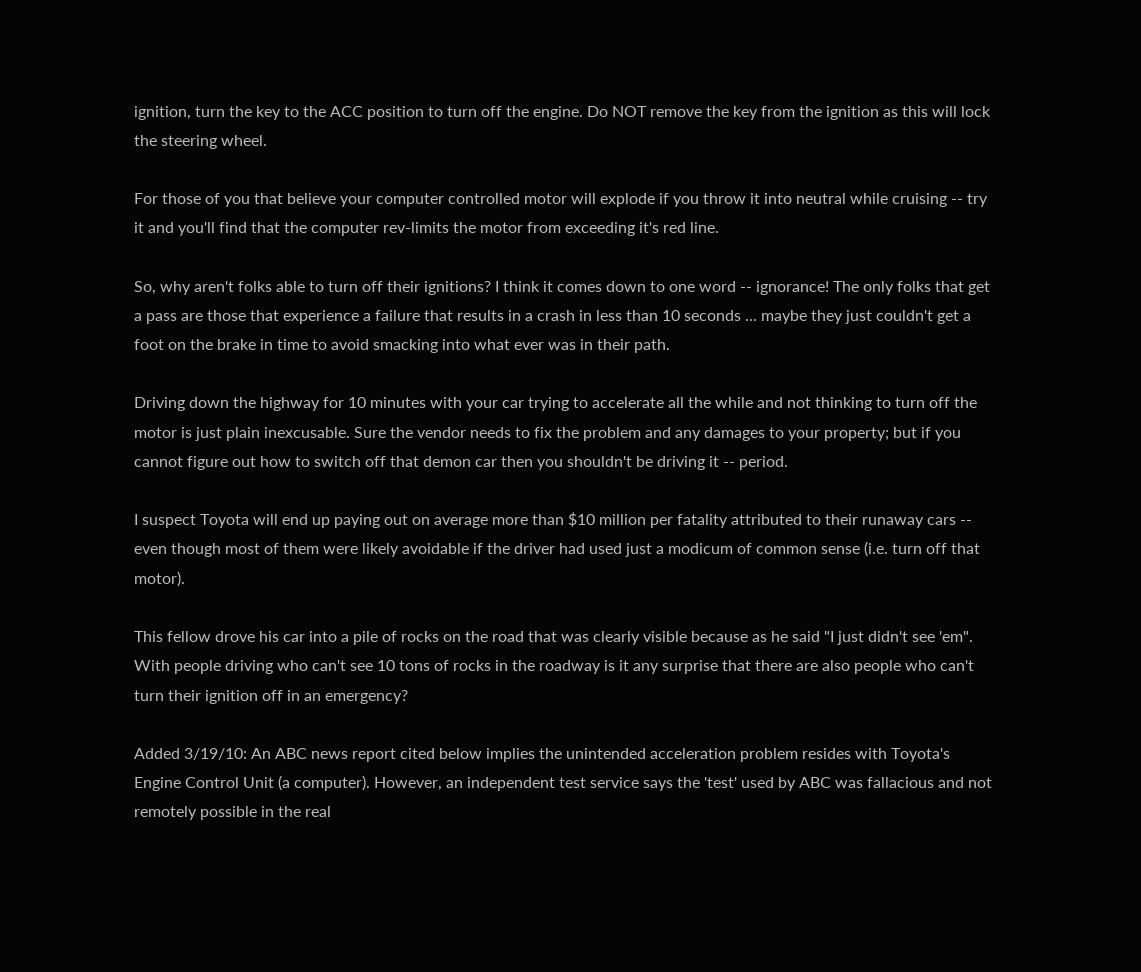ignition, turn the key to the ACC position to turn off the engine. Do NOT remove the key from the ignition as this will lock the steering wheel.

For those of you that believe your computer controlled motor will explode if you throw it into neutral while cruising -- try it and you'll find that the computer rev-limits the motor from exceeding it's red line.

So, why aren't folks able to turn off their ignitions? I think it comes down to one word -- ignorance! The only folks that get a pass are those that experience a failure that results in a crash in less than 10 seconds ... maybe they just couldn't get a foot on the brake in time to avoid smacking into what ever was in their path.

Driving down the highway for 10 minutes with your car trying to accelerate all the while and not thinking to turn off the motor is just plain inexcusable. Sure the vendor needs to fix the problem and any damages to your property; but if you cannot figure out how to switch off that demon car then you shouldn't be driving it -- period.

I suspect Toyota will end up paying out on average more than $10 million per fatality attributed to their runaway cars -- even though most of them were likely avoidable if the driver had used just a modicum of common sense (i.e. turn off that motor).

This fellow drove his car into a pile of rocks on the road that was clearly visible because as he said "I just didn't see 'em". With people driving who can't see 10 tons of rocks in the roadway is it any surprise that there are also people who can't turn their ignition off in an emergency?

Added 3/19/10: An ABC news report cited below implies the unintended acceleration problem resides with Toyota's Engine Control Unit (a computer). However, an independent test service says the 'test' used by ABC was fallacious and not remotely possible in the real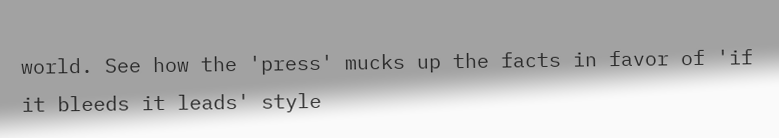world. See how the 'press' mucks up the facts in favor of 'if it bleeds it leads' style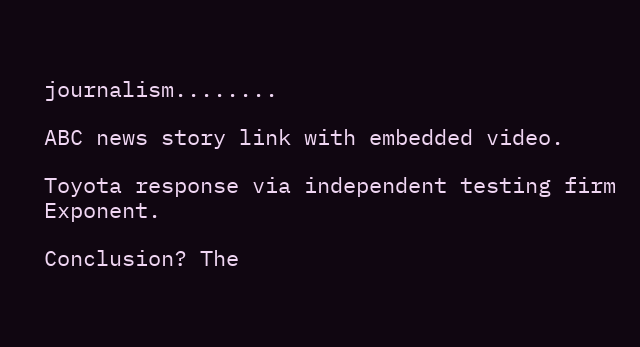journalism........

ABC news story link with embedded video.

Toyota response via independent testing firm Exponent.

Conclusion? The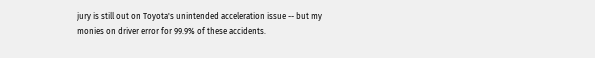jury is still out on Toyota's unintended acceleration issue -- but my monies on driver error for 99.9% of these accidents.